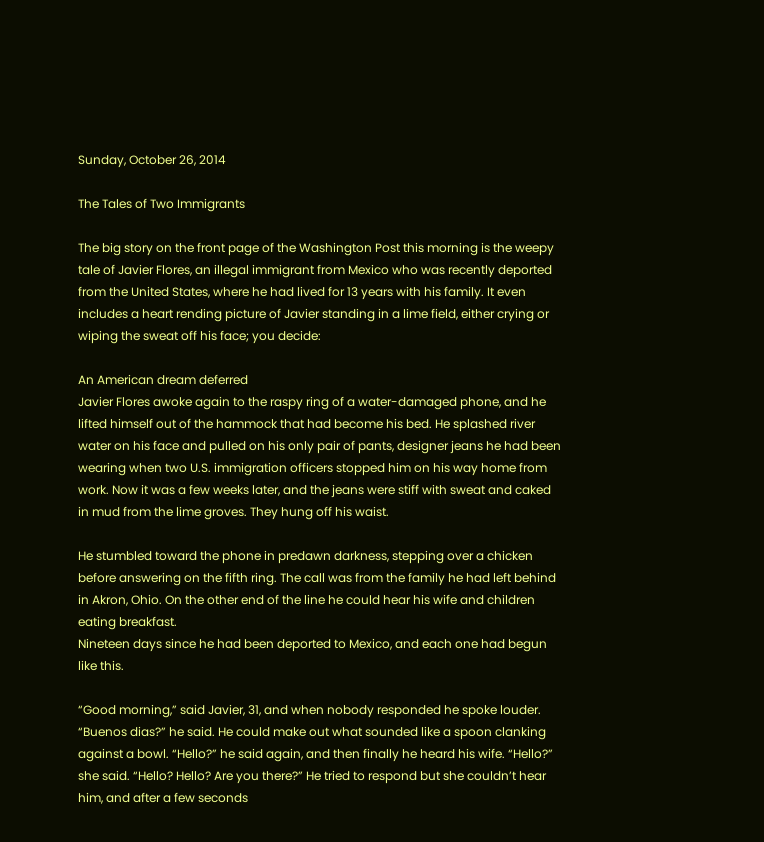Sunday, October 26, 2014

The Tales of Two Immigrants

The big story on the front page of the Washington Post this morning is the weepy tale of Javier Flores, an illegal immigrant from Mexico who was recently deported from the United States, where he had lived for 13 years with his family. It even includes a heart rending picture of Javier standing in a lime field, either crying or wiping the sweat off his face; you decide:

An American dream deferred
Javier Flores awoke again to the raspy ring of a water-damaged phone, and he lifted himself out of the hammock that had become his bed. He splashed river water on his face and pulled on his only pair of pants, designer jeans he had been wearing when two U.S. immigration officers stopped him on his way home from work. Now it was a few weeks later, and the jeans were stiff with sweat and caked in mud from the lime groves. They hung off his waist.

He stumbled toward the phone in predawn darkness, stepping over a chicken before answering on the fifth ring. The call was from the family he had left behind in Akron, Ohio. On the other end of the line he could hear his wife and children eating breakfast.
Nineteen days since he had been deported to Mexico, and each one had begun like this.

“Good morning,” said Javier, 31, and when nobody responded he spoke louder. “Buenos dias?” he said. He could make out what sounded like a spoon clanking against a bowl. “Hello?” he said again, and then finally he heard his wife. “Hello?” she said. “Hello? Hello? Are you there?” He tried to respond but she couldn’t hear him, and after a few seconds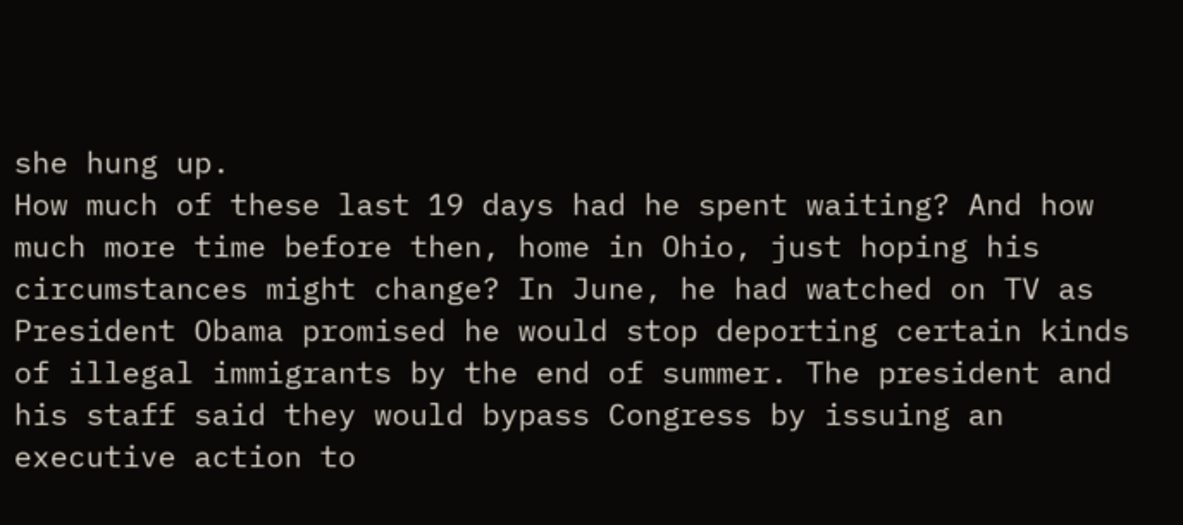she hung up.
How much of these last 19 days had he spent waiting? And how much more time before then, home in Ohio, just hoping his circumstances might change? In June, he had watched on TV as President Obama promised he would stop deporting certain kinds of illegal immigrants by the end of summer. The president and his staff said they would bypass Congress by issuing an executive action to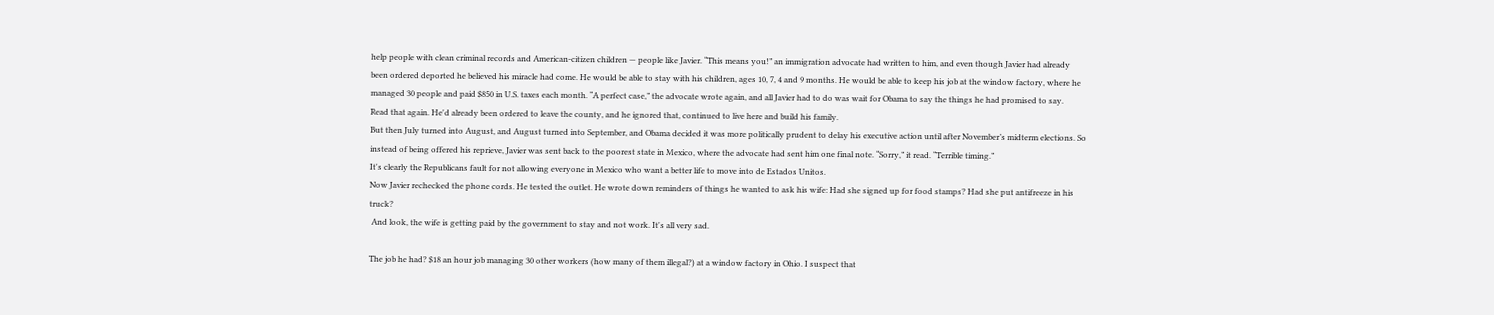help people with clean criminal records and American-citizen children — people like Javier. “This means you!” an immigration advocate had written to him, and even though Javier had already been ordered deported he believed his miracle had come. He would be able to stay with his children, ages 10, 7, 4 and 9 months. He would be able to keep his job at the window factory, where he managed 30 people and paid $850 in U.S. taxes each month. “A perfect case,” the advocate wrote again, and all Javier had to do was wait for Obama to say the things he had promised to say.
Read that again. He'd already been ordered to leave the county, and he ignored that, continued to live here and build his family.
But then July turned into August, and August turned into September, and Obama decided it was more politically prudent to delay his executive action until after November’s midterm elections. So instead of being offered his reprieve, Javier was sent back to the poorest state in Mexico, where the advocate had sent him one final note. “Sorry,” it read. “Terrible timing.”
It's clearly the Republicans fault for not allowing everyone in Mexico who want a better life to move into de Estados Unitos.
Now Javier rechecked the phone cords. He tested the outlet. He wrote down reminders of things he wanted to ask his wife: Had she signed up for food stamps? Had she put antifreeze in his truck?
 And look, the wife is getting paid by the government to stay and not work. It's all very sad.

The job he had? $18 an hour job managing 30 other workers (how many of them illegal?) at a window factory in Ohio. I suspect that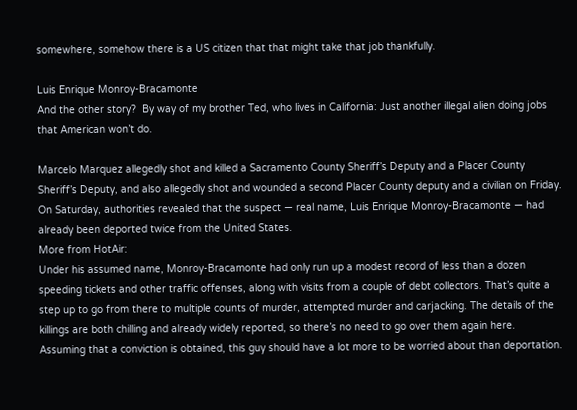somewhere, somehow there is a US citizen that that might take that job thankfully.

Luis Enrique Monroy-Bracamonte
And the other story?  By way of my brother Ted, who lives in California: Just another illegal alien doing jobs that American won’t do.

Marcelo Marquez allegedly shot and killed a Sacramento County Sheriff’s Deputy and a Placer County Sheriff’s Deputy, and also allegedly shot and wounded a second Placer County deputy and a civilian on Friday. On Saturday, authorities revealed that the suspect — real name, Luis Enrique Monroy-Bracamonte — had already been deported twice from the United States.
More from HotAir:
Under his assumed name, Monroy-Bracamonte had only run up a modest record of less than a dozen speeding tickets and other traffic offenses, along with visits from a couple of debt collectors. That’s quite a step up to go from there to multiple counts of murder, attempted murder and carjacking. The details of the killings are both chilling and already widely reported, so there’s no need to go over them again here. Assuming that a conviction is obtained, this guy should have a lot more to be worried about than deportation.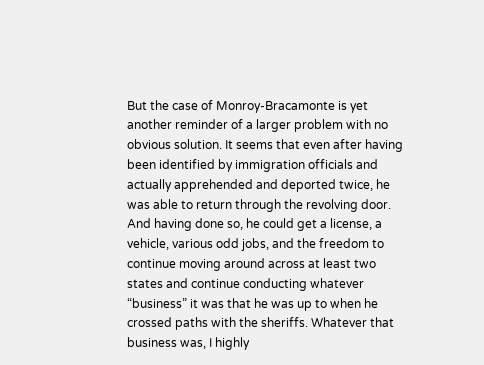But the case of Monroy-Bracamonte is yet another reminder of a larger problem with no obvious solution. It seems that even after having been identified by immigration officials and actually apprehended and deported twice, he was able to return through the revolving door. And having done so, he could get a license, a vehicle, various odd jobs, and the freedom to continue moving around across at least two states and continue conducting whatever “business” it was that he was up to when he crossed paths with the sheriffs. Whatever that business was, I highly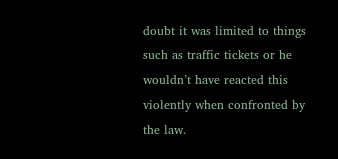doubt it was limited to things such as traffic tickets or he wouldn’t have reacted this violently when confronted by the law.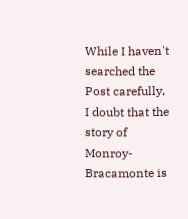While I haven't searched the Post carefully, I doubt that the story of Monroy-Bracamonte is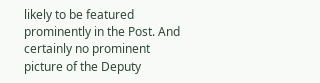likely to be featured prominently in the Post. And certainly no prominent picture of the Deputy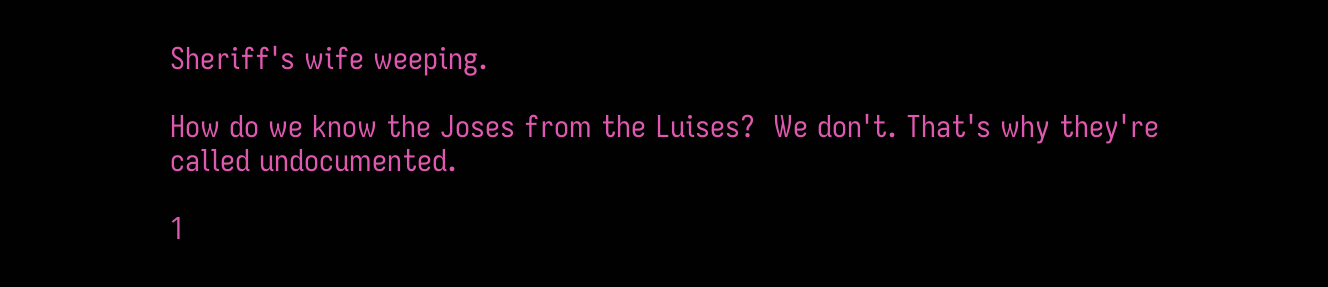Sheriff's wife weeping.

How do we know the Joses from the Luises?  We don't. That's why they're called undocumented.

1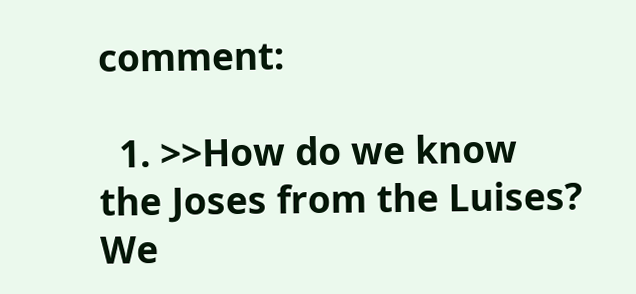comment:

  1. >>How do we know the Joses from the Luises? We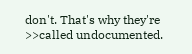don't. That's why they're >>called undocumented.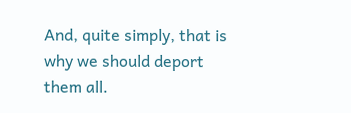And, quite simply, that is why we should deport them all.